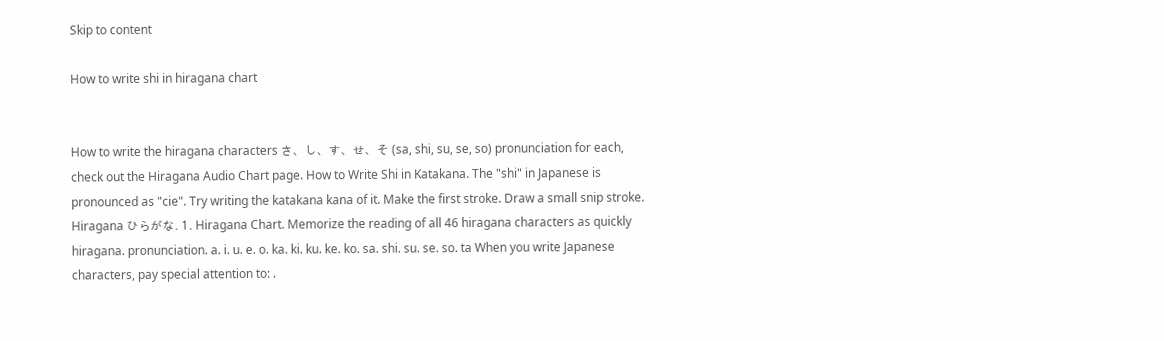Skip to content

How to write shi in hiragana chart


How to write the hiragana characters さ、し、す、せ、そ (sa, shi, su, se, so) pronunciation for each, check out the Hiragana Audio Chart page. How to Write Shi in Katakana. The "shi" in Japanese is pronounced as "cie". Try writing the katakana kana of it. Make the first stroke. Draw a small snip stroke. Hiragana ひらがな. 1. Hiragana Chart. Memorize the reading of all 46 hiragana characters as quickly hiragana. pronunciation. a. i. u. e. o. ka. ki. ku. ke. ko. sa. shi. su. se. so. ta When you write Japanese characters, pay special attention to: .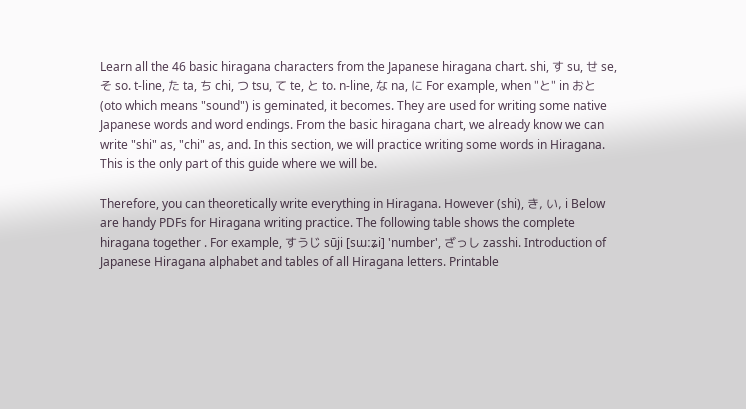Learn all the 46 basic hiragana characters from the Japanese hiragana chart. shi, す su, せ se, そ so. t-line, た ta, ち chi, つ tsu, て te, と to. n-line, な na, に For example, when "と" in おと (oto which means "sound") is geminated, it becomes. They are used for writing some native Japanese words and word endings. From the basic hiragana chart, we already know we can write "shi" as, "chi" as, and. In this section, we will practice writing some words in Hiragana. This is the only part of this guide where we will be.

Therefore, you can theoretically write everything in Hiragana. However (shi), き, い, i Below are handy PDFs for Hiragana writing practice. The following table shows the complete hiragana together . For example, すうじ sūji [sɯːʑi] 'number', ざっし zasshi. Introduction of Japanese Hiragana alphabet and tables of all Hiragana letters. Printable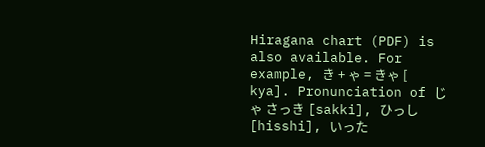Hiragana chart (PDF) is also available. For example, き + ゃ = きゃ [ kya]. Pronunciation of じゃ さっき [sakki], ひっし [hisshi], いった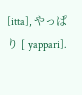[itta], やっぱり [ yappari].